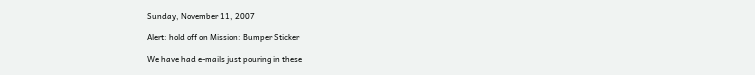Sunday, November 11, 2007

Alert: hold off on Mission: Bumper Sticker

We have had e-mails just pouring in these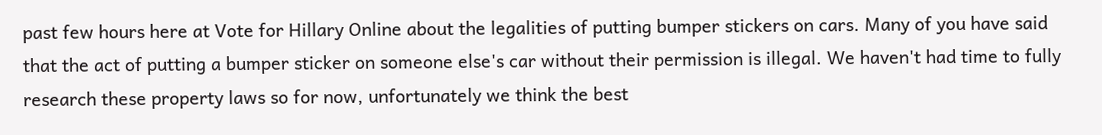past few hours here at Vote for Hillary Online about the legalities of putting bumper stickers on cars. Many of you have said that the act of putting a bumper sticker on someone else's car without their permission is illegal. We haven't had time to fully research these property laws so for now, unfortunately we think the best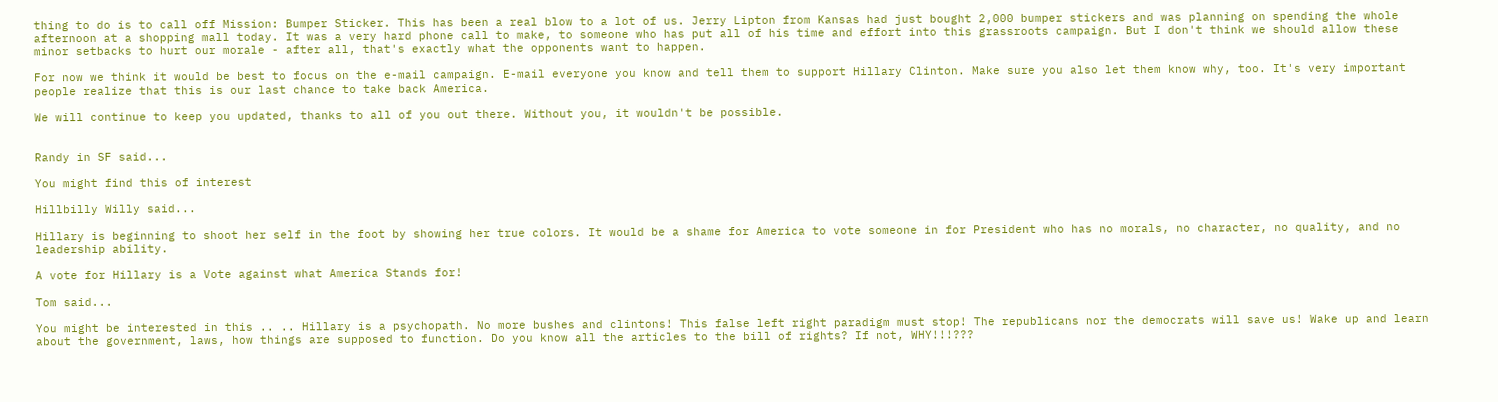thing to do is to call off Mission: Bumper Sticker. This has been a real blow to a lot of us. Jerry Lipton from Kansas had just bought 2,000 bumper stickers and was planning on spending the whole afternoon at a shopping mall today. It was a very hard phone call to make, to someone who has put all of his time and effort into this grassroots campaign. But I don't think we should allow these minor setbacks to hurt our morale - after all, that's exactly what the opponents want to happen.

For now we think it would be best to focus on the e-mail campaign. E-mail everyone you know and tell them to support Hillary Clinton. Make sure you also let them know why, too. It's very important people realize that this is our last chance to take back America.

We will continue to keep you updated, thanks to all of you out there. Without you, it wouldn't be possible.


Randy in SF said...

You might find this of interest

Hillbilly Willy said...

Hillary is beginning to shoot her self in the foot by showing her true colors. It would be a shame for America to vote someone in for President who has no morals, no character, no quality, and no leadership ability.

A vote for Hillary is a Vote against what America Stands for!

Tom said...

You might be interested in this .. .. Hillary is a psychopath. No more bushes and clintons! This false left right paradigm must stop! The republicans nor the democrats will save us! Wake up and learn about the government, laws, how things are supposed to function. Do you know all the articles to the bill of rights? If not, WHY!!!???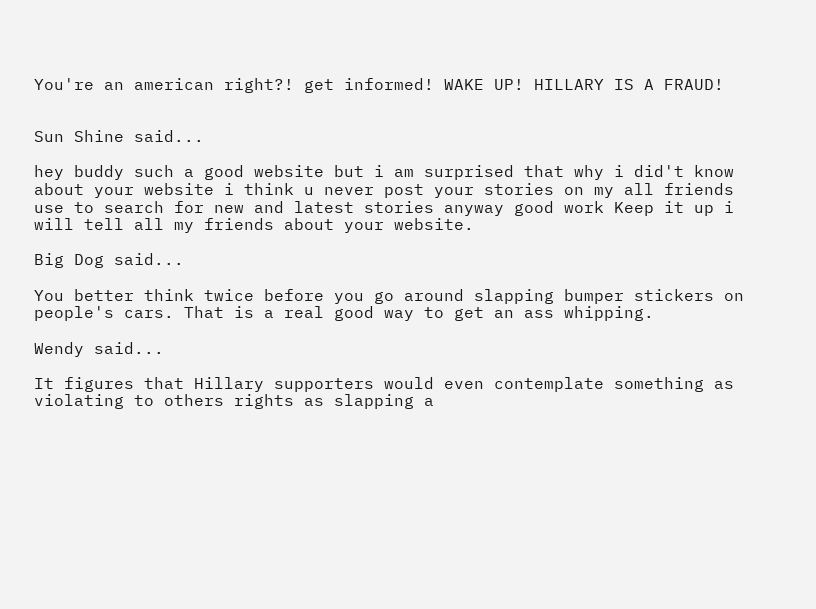You're an american right?! get informed! WAKE UP! HILLARY IS A FRAUD!


Sun Shine said...

hey buddy such a good website but i am surprised that why i did't know about your website i think u never post your stories on my all friends use to search for new and latest stories anyway good work Keep it up i will tell all my friends about your website.

Big Dog said...

You better think twice before you go around slapping bumper stickers on people's cars. That is a real good way to get an ass whipping.

Wendy said...

It figures that Hillary supporters would even contemplate something as violating to others rights as slapping a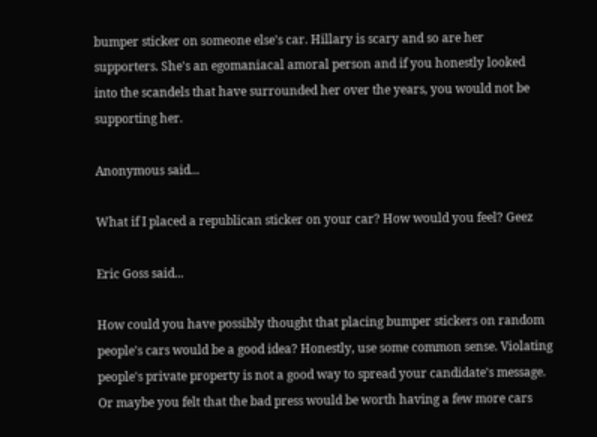bumper sticker on someone else's car. Hillary is scary and so are her supporters. She's an egomaniacal amoral person and if you honestly looked into the scandels that have surrounded her over the years, you would not be supporting her.

Anonymous said...

What if I placed a republican sticker on your car? How would you feel? Geez

Eric Goss said...

How could you have possibly thought that placing bumper stickers on random people's cars would be a good idea? Honestly, use some common sense. Violating people's private property is not a good way to spread your candidate's message. Or maybe you felt that the bad press would be worth having a few more cars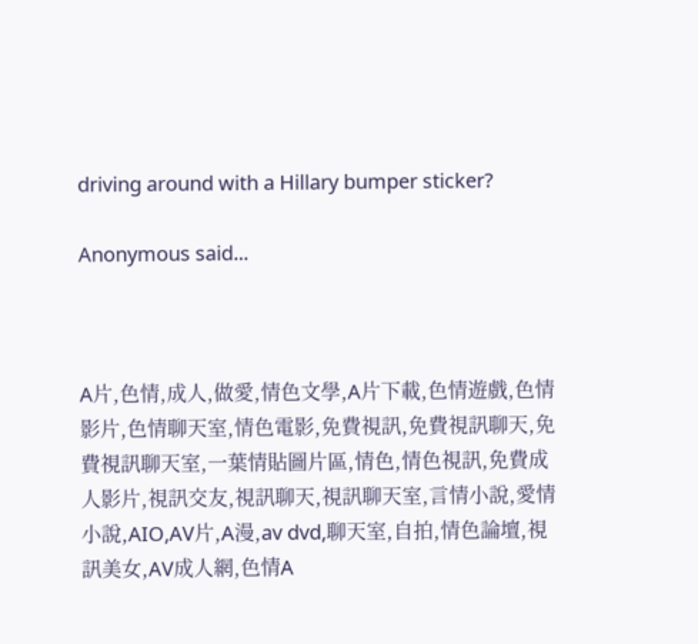driving around with a Hillary bumper sticker?

Anonymous said...



A片,色情,成人,做愛,情色文學,A片下載,色情遊戲,色情影片,色情聊天室,情色電影,免費視訊,免費視訊聊天,免費視訊聊天室,一葉情貼圖片區,情色,情色視訊,免費成人影片,視訊交友,視訊聊天,視訊聊天室,言情小說,愛情小說,AIO,AV片,A漫,av dvd,聊天室,自拍,情色論壇,視訊美女,AV成人網,色情A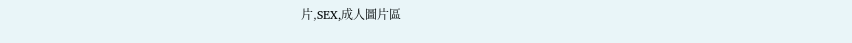片,SEX,成人圖片區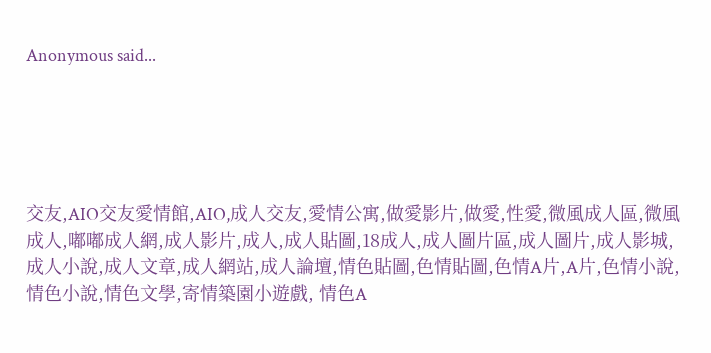Anonymous said...





交友,AIO交友愛情館,AIO,成人交友,愛情公寓,做愛影片,做愛,性愛,微風成人區,微風成人,嘟嘟成人網,成人影片,成人,成人貼圖,18成人,成人圖片區,成人圖片,成人影城,成人小說,成人文章,成人網站,成人論壇,情色貼圖,色情貼圖,色情A片,A片,色情小說,情色小說,情色文學,寄情築園小遊戲, 情色A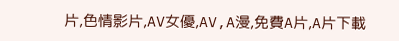片,色情影片,AV女優,AV,A漫,免費A片,A片下載